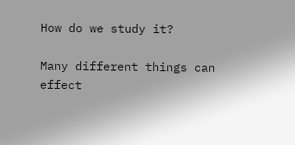How do we study it?

Many different things can effect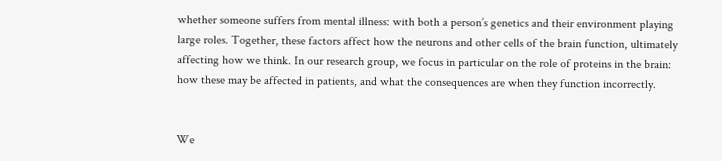whether someone suffers from mental illness: with both a person’s genetics and their environment playing large roles. Together, these factors affect how the neurons and other cells of the brain function, ultimately affecting how we think. In our research group, we focus in particular on the role of proteins in the brain: how these may be affected in patients, and what the consequences are when they function incorrectly.


We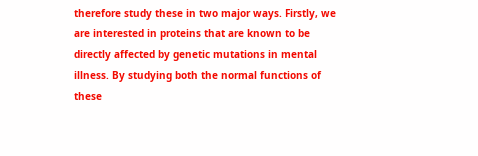therefore study these in two major ways. Firstly, we are interested in proteins that are known to be directly affected by genetic mutations in mental illness. By studying both the normal functions of these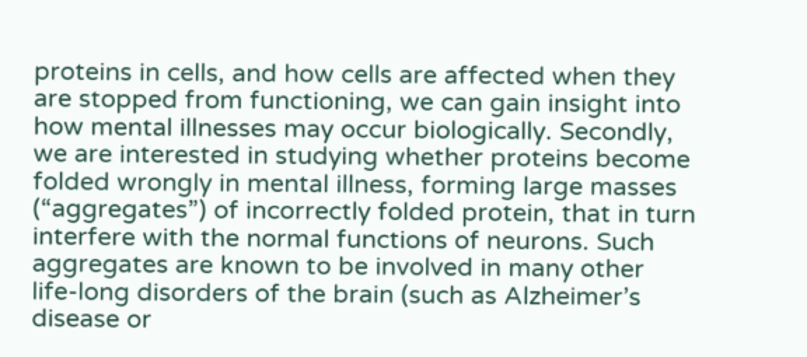proteins in cells, and how cells are affected when they are stopped from functioning, we can gain insight into how mental illnesses may occur biologically. Secondly, we are interested in studying whether proteins become folded wrongly in mental illness, forming large masses (“aggregates”) of incorrectly folded protein, that in turn interfere with the normal functions of neurons. Such aggregates are known to be involved in many other life-long disorders of the brain (such as Alzheimer’s disease or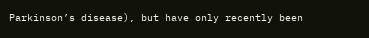Parkinson’s disease), but have only recently been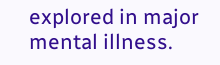explored in major mental illness.